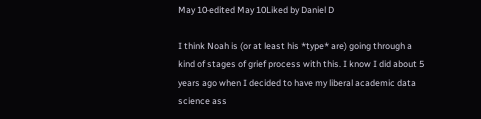May 10·edited May 10Liked by Daniel D

I think Noah is (or at least his *type* are) going through a kind of stages of grief process with this. I know I did about 5 years ago when I decided to have my liberal academic data science ass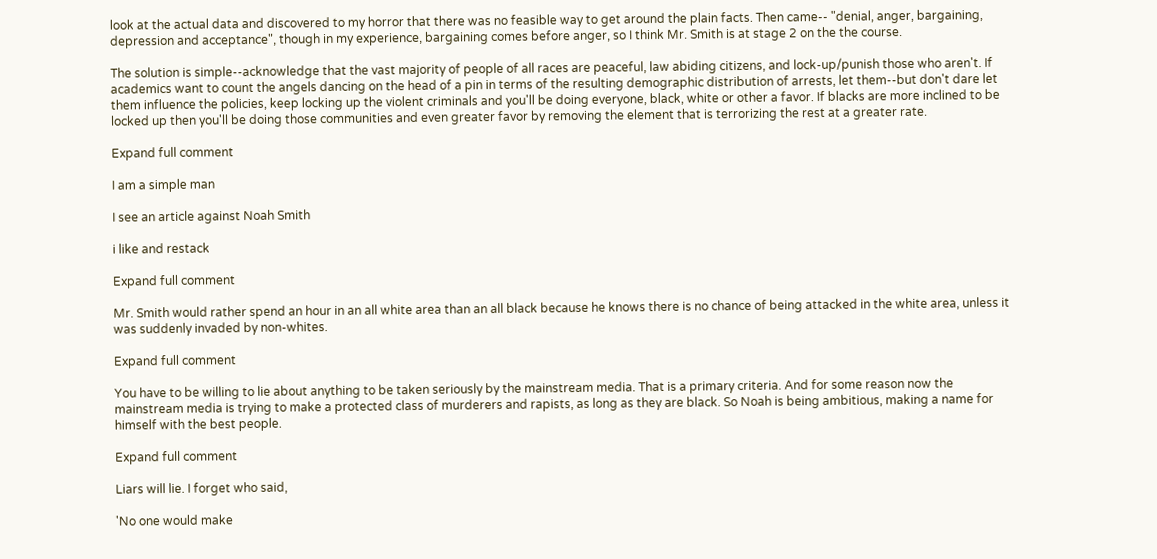look at the actual data and discovered to my horror that there was no feasible way to get around the plain facts. Then came-- "denial, anger, bargaining, depression and acceptance", though in my experience, bargaining comes before anger, so I think Mr. Smith is at stage 2 on the the course.

The solution is simple--acknowledge that the vast majority of people of all races are peaceful, law abiding citizens, and lock-up/punish those who aren't. If academics want to count the angels dancing on the head of a pin in terms of the resulting demographic distribution of arrests, let them--but don't dare let them influence the policies, keep locking up the violent criminals and you'll be doing everyone, black, white or other a favor. If blacks are more inclined to be locked up then you'll be doing those communities and even greater favor by removing the element that is terrorizing the rest at a greater rate.

Expand full comment

I am a simple man

I see an article against Noah Smith

i like and restack

Expand full comment

Mr. Smith would rather spend an hour in an all white area than an all black because he knows there is no chance of being attacked in the white area, unless it was suddenly invaded by non-whites.

Expand full comment

You have to be willing to lie about anything to be taken seriously by the mainstream media. That is a primary criteria. And for some reason now the mainstream media is trying to make a protected class of murderers and rapists, as long as they are black. So Noah is being ambitious, making a name for himself with the best people.

Expand full comment

Liars will lie. I forget who said,

'No one would make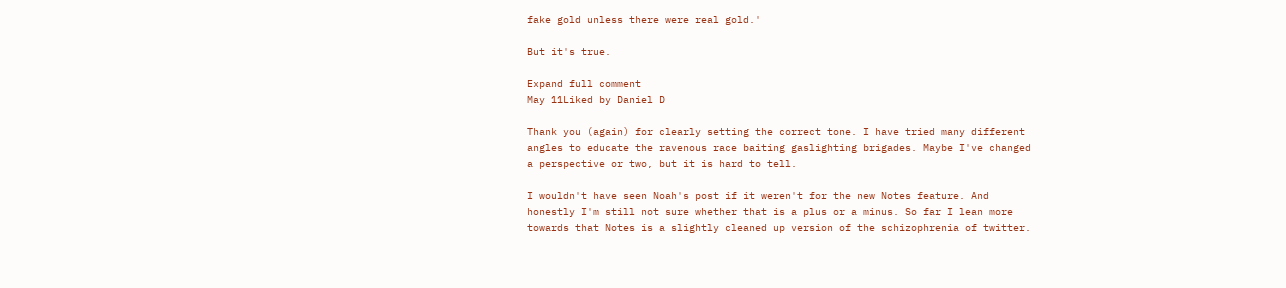fake gold unless there were real gold.'

But it's true.

Expand full comment
May 11Liked by Daniel D

Thank you (again) for clearly setting the correct tone. I have tried many different angles to educate the ravenous race baiting gaslighting brigades. Maybe I've changed a perspective or two, but it is hard to tell.

I wouldn't have seen Noah's post if it weren't for the new Notes feature. And honestly I'm still not sure whether that is a plus or a minus. So far I lean more towards that Notes is a slightly cleaned up version of the schizophrenia of twitter.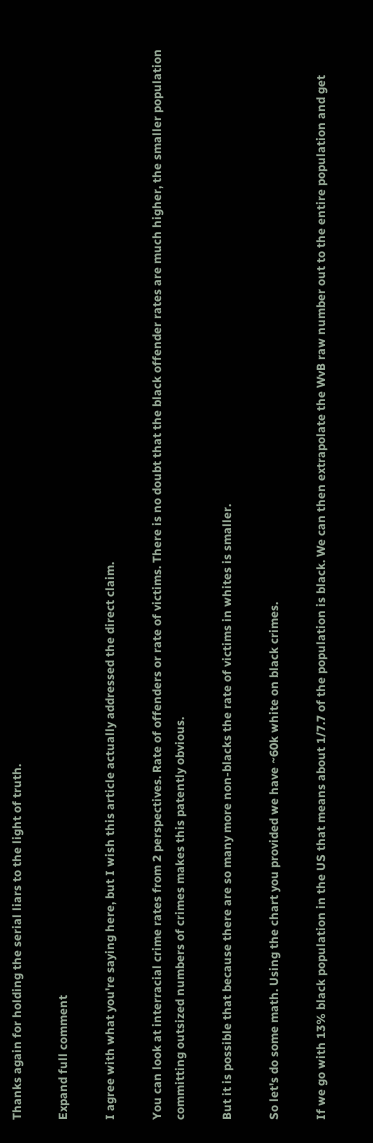Thanks again for holding the serial liars to the light of truth.

Expand full comment

I agree with what you're saying here, but I wish this article actually addressed the direct claim.

You can look at interracial crime rates from 2 perspectives. Rate of offenders or rate of victims. There is no doubt that the black offender rates are much higher, the smaller population committing outsized numbers of crimes makes this patently obvious.

But it is possible that because there are so many more non-blacks the rate of victims in whites is smaller.

So let's do some math. Using the chart you provided we have ~60k white on black crimes.

If we go with 13% black population in the US that means about 1/7.7 of the population is black. We can then extrapolate the WvB raw number out to the entire population and get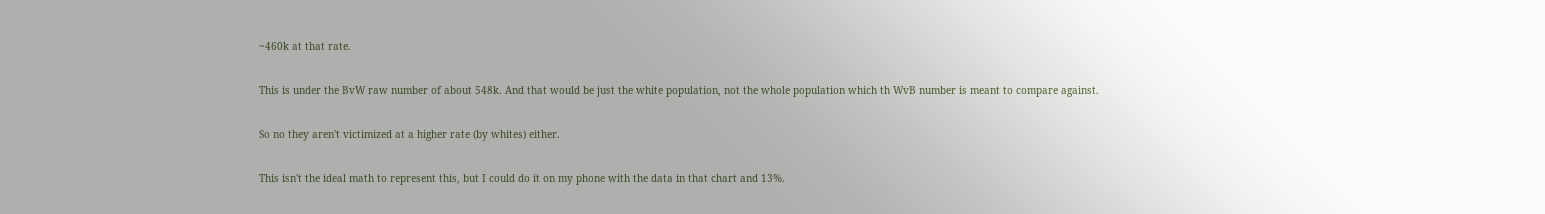~460k at that rate.

This is under the BvW raw number of about 548k. And that would be just the white population, not the whole population which th WvB number is meant to compare against.

So no they aren't victimized at a higher rate (by whites) either.

This isn't the ideal math to represent this, but I could do it on my phone with the data in that chart and 13%.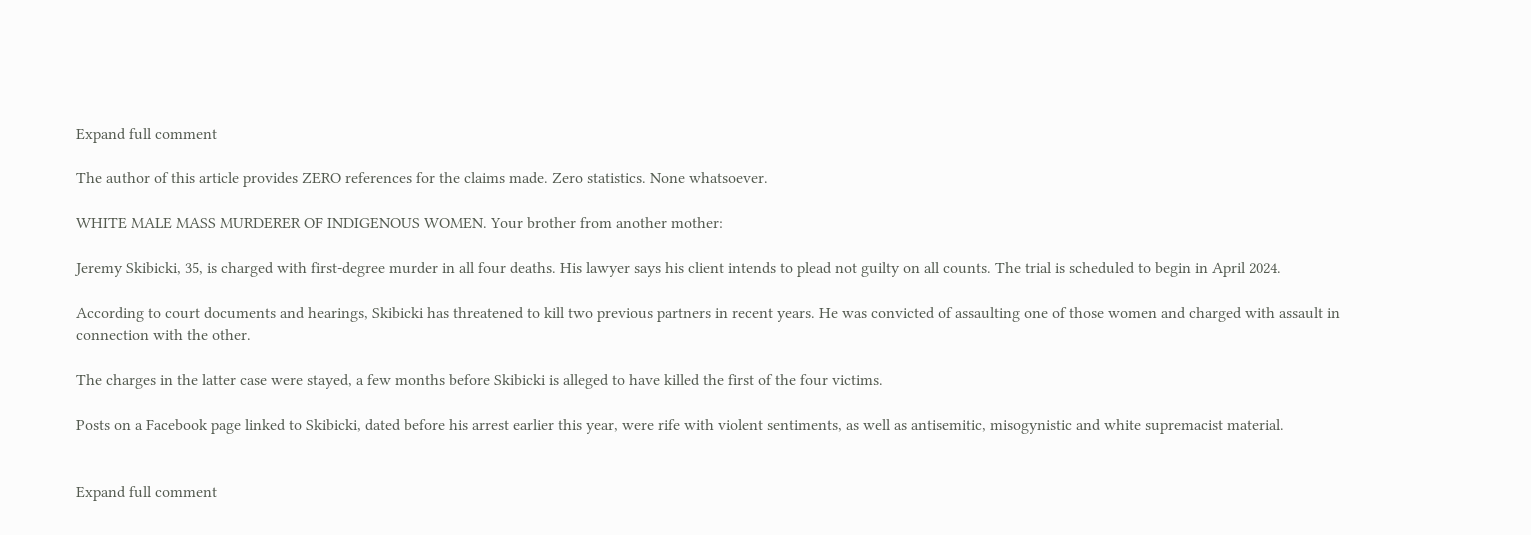Expand full comment

The author of this article provides ZERO references for the claims made. Zero statistics. None whatsoever.

WHITE MALE MASS MURDERER OF INDIGENOUS WOMEN. Your brother from another mother:

Jeremy Skibicki, 35, is charged with first-degree murder in all four deaths. His lawyer says his client intends to plead not guilty on all counts. The trial is scheduled to begin in April 2024.

According to court documents and hearings, Skibicki has threatened to kill two previous partners in recent years. He was convicted of assaulting one of those women and charged with assault in connection with the other.

The charges in the latter case were stayed, a few months before Skibicki is alleged to have killed the first of the four victims.

Posts on a Facebook page linked to Skibicki, dated before his arrest earlier this year, were rife with violent sentiments, as well as antisemitic, misogynistic and white supremacist material.


Expand full comment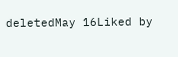deletedMay 16Liked by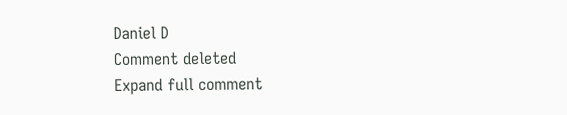Daniel D
Comment deleted
Expand full comment